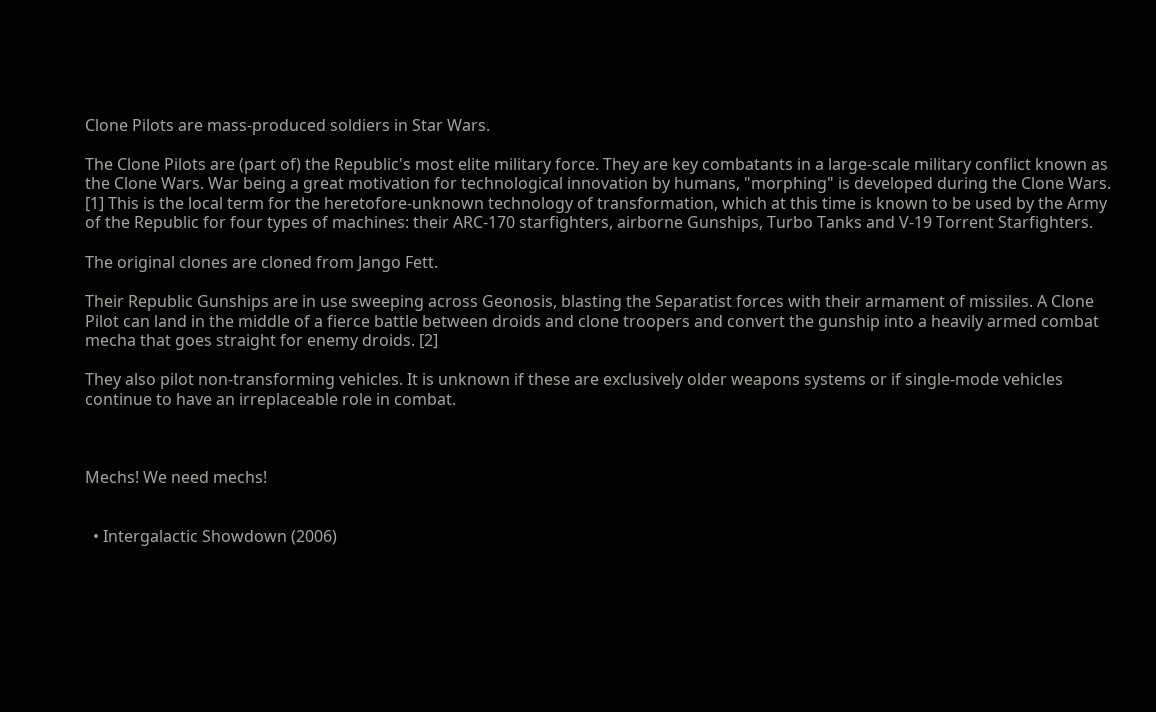Clone Pilots are mass-produced soldiers in Star Wars.

The Clone Pilots are (part of) the Republic's most elite military force. They are key combatants in a large-scale military conflict known as the Clone Wars. War being a great motivation for technological innovation by humans, "morphing" is developed during the Clone Wars. [1] This is the local term for the heretofore-unknown technology of transformation, which at this time is known to be used by the Army of the Republic for four types of machines: their ARC-170 starfighters, airborne Gunships, Turbo Tanks and V-19 Torrent Starfighters.

The original clones are cloned from Jango Fett.

Their Republic Gunships are in use sweeping across Geonosis, blasting the Separatist forces with their armament of missiles. A Clone Pilot can land in the middle of a fierce battle between droids and clone troopers and convert the gunship into a heavily armed combat mecha that goes straight for enemy droids. [2]

They also pilot non-transforming vehicles. It is unknown if these are exclusively older weapons systems or if single-mode vehicles continue to have an irreplaceable role in combat.



Mechs! We need mechs!


  • Intergalactic Showdown (2006)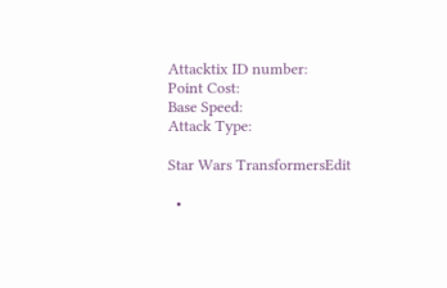Attacktix ID number:
Point Cost:
Base Speed:
Attack Type:

Star Wars TransformersEdit

  •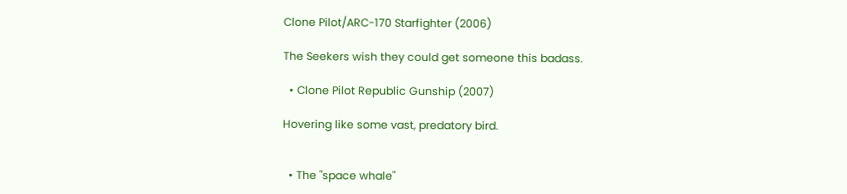Clone Pilot/ARC-170 Starfighter (2006)

The Seekers wish they could get someone this badass.

  • Clone Pilot Republic Gunship (2007)

Hovering like some vast, predatory bird.


  • The "space whale"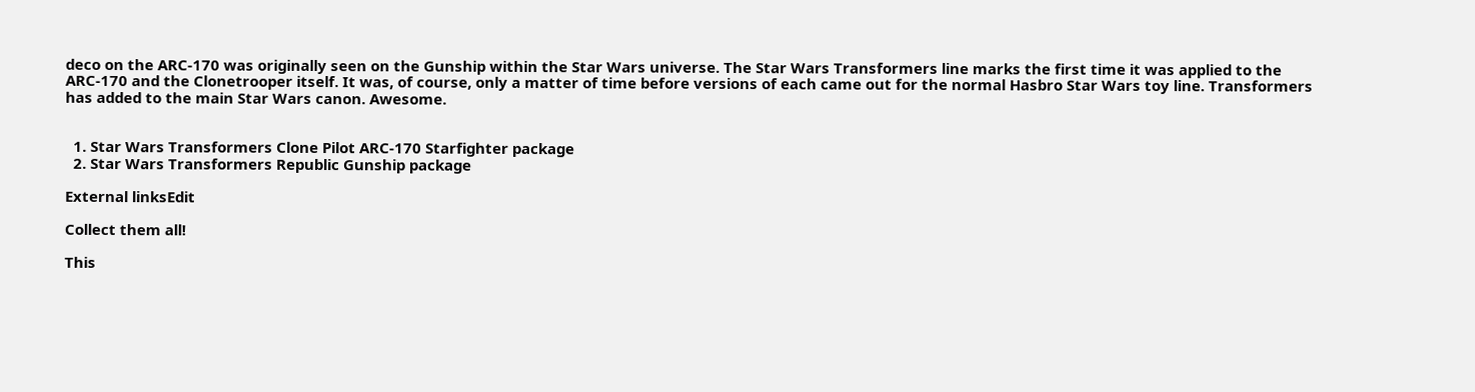deco on the ARC-170 was originally seen on the Gunship within the Star Wars universe. The Star Wars Transformers line marks the first time it was applied to the ARC-170 and the Clonetrooper itself. It was, of course, only a matter of time before versions of each came out for the normal Hasbro Star Wars toy line. Transformers has added to the main Star Wars canon. Awesome.


  1. Star Wars Transformers Clone Pilot ARC-170 Starfighter package
  2. Star Wars Transformers Republic Gunship package

External linksEdit

Collect them all!

This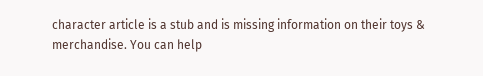character article is a stub and is missing information on their toys & merchandise. You can help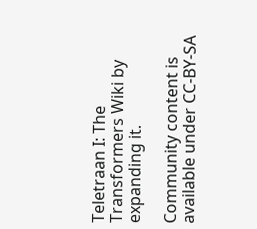Teletraan I: The Transformers Wiki by expanding it.

Community content is available under CC-BY-SA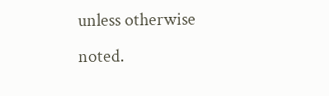unless otherwise noted.